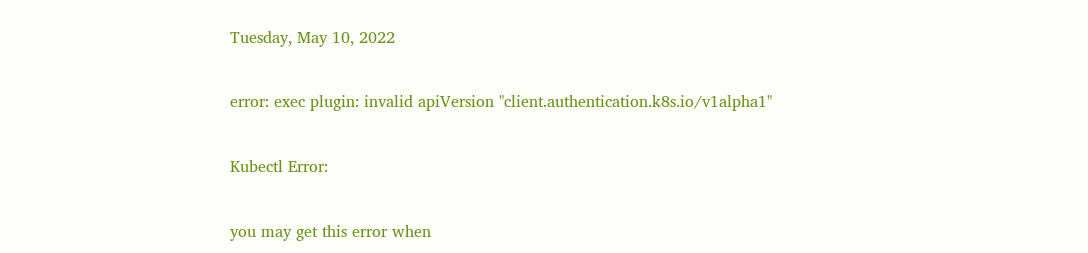Tuesday, May 10, 2022

error: exec plugin: invalid apiVersion "client.authentication.k8s.io/v1alpha1"

Kubectl Error:

you may get this error when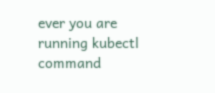ever you are running kubectl command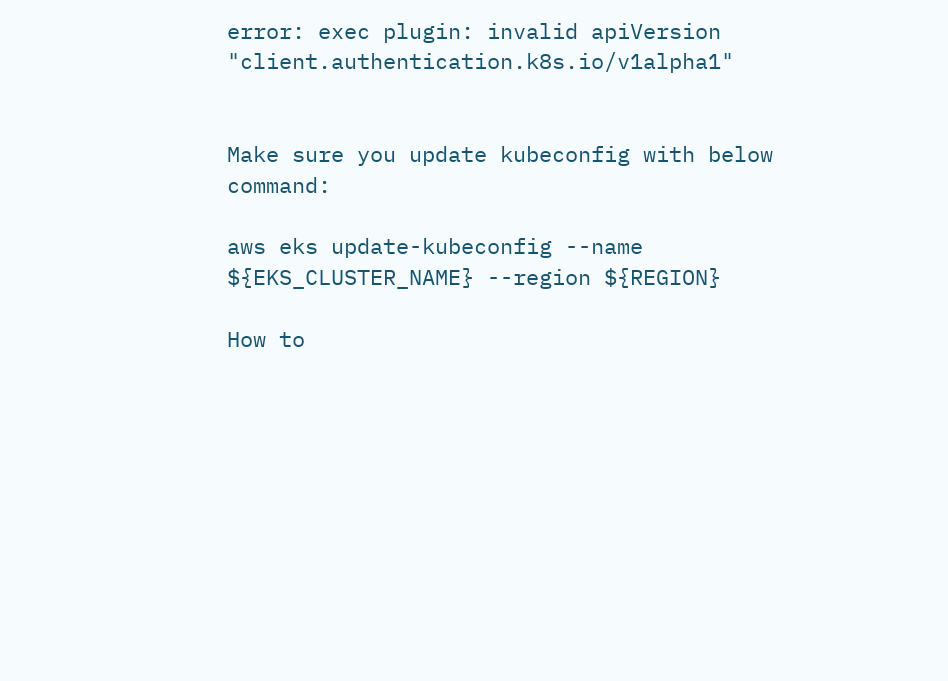error: exec plugin: invalid apiVersion "client.authentication.k8s.io/v1alpha1"


Make sure you update kubeconfig with below command:

aws eks update-kubeconfig --name ${EKS_CLUSTER_NAME} --region ${REGION}

How to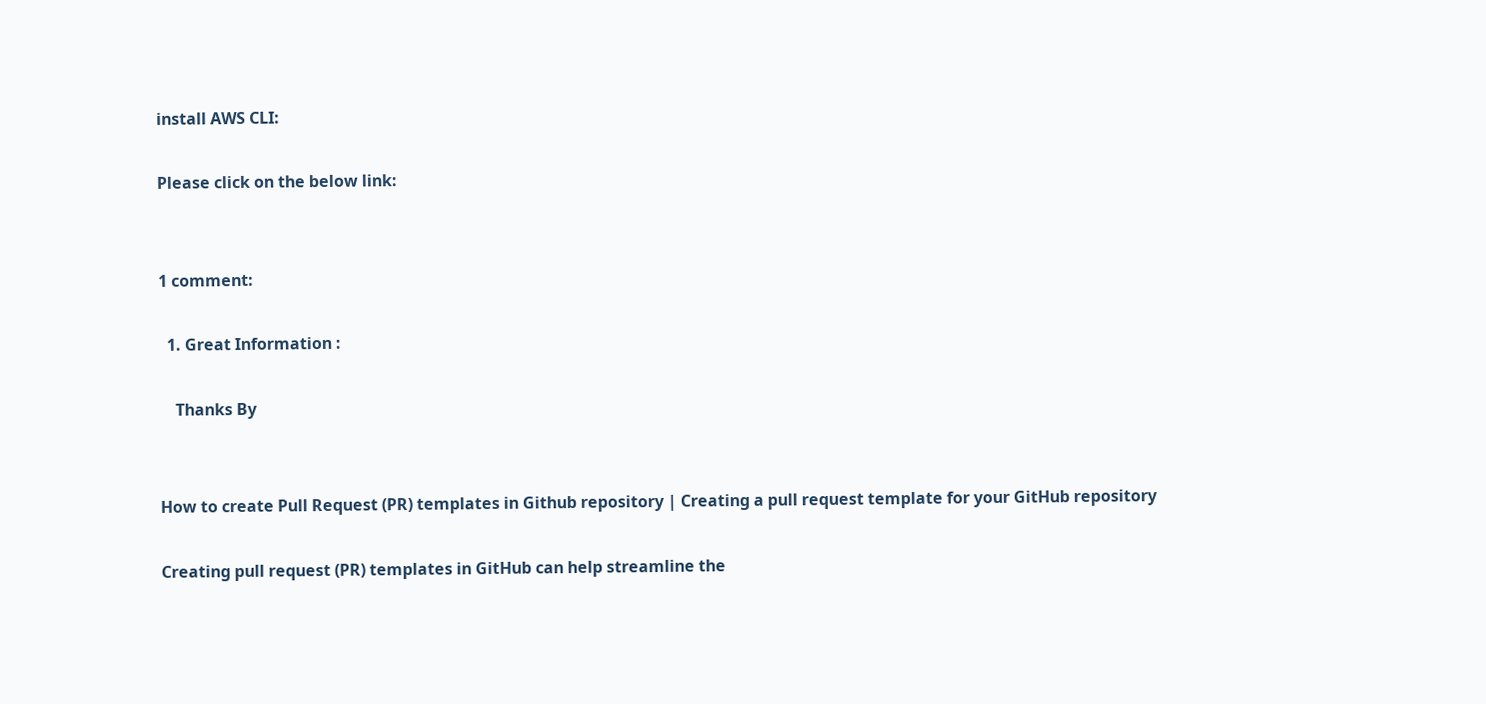install AWS CLI:

Please click on the below link:


1 comment:

  1. Great Information :

    Thanks By


How to create Pull Request (PR) templates in Github repository | Creating a pull request template for your GitHub repository

Creating pull request (PR) templates in GitHub can help streamline the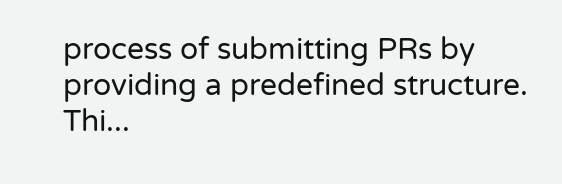process of submitting PRs by providing a predefined structure. Thi...